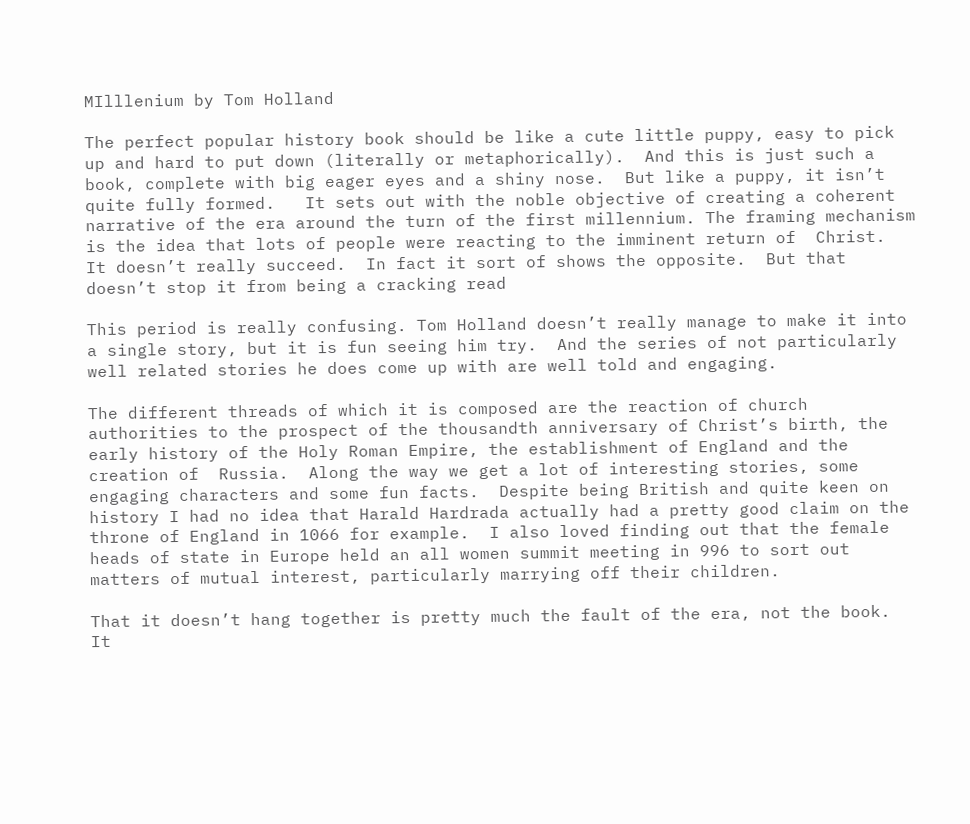MIlllenium by Tom Holland

The perfect popular history book should be like a cute little puppy, easy to pick up and hard to put down (literally or metaphorically).  And this is just such a book, complete with big eager eyes and a shiny nose.  But like a puppy, it isn’t quite fully formed.   It sets out with the noble objective of creating a coherent narrative of the era around the turn of the first millennium. The framing mechanism is the idea that lots of people were reacting to the imminent return of  Christ.  It doesn’t really succeed.  In fact it sort of shows the opposite.  But that doesn’t stop it from being a cracking read

This period is really confusing. Tom Holland doesn’t really manage to make it into a single story, but it is fun seeing him try.  And the series of not particularly well related stories he does come up with are well told and engaging.

The different threads of which it is composed are the reaction of church authorities to the prospect of the thousandth anniversary of Christ’s birth, the early history of the Holy Roman Empire, the establishment of England and the creation of  Russia.  Along the way we get a lot of interesting stories, some engaging characters and some fun facts.  Despite being British and quite keen on history I had no idea that Harald Hardrada actually had a pretty good claim on the throne of England in 1066 for example.  I also loved finding out that the female heads of state in Europe held an all women summit meeting in 996 to sort out matters of mutual interest, particularly marrying off their children.

That it doesn’t hang together is pretty much the fault of the era, not the book.  It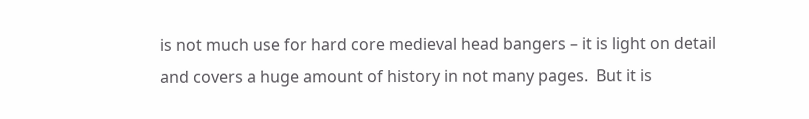is not much use for hard core medieval head bangers – it is light on detail and covers a huge amount of history in not many pages.  But it is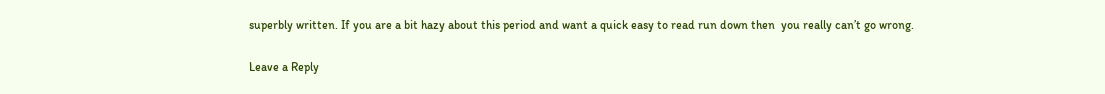superbly written. If you are a bit hazy about this period and want a quick easy to read run down then  you really can’t go wrong.

Leave a Reply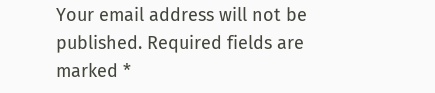Your email address will not be published. Required fields are marked *